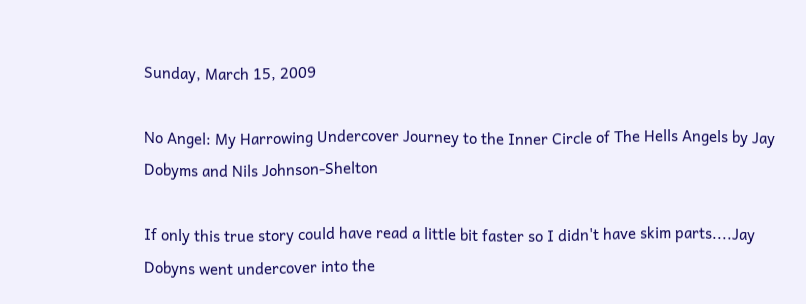Sunday, March 15, 2009

No Angel: My Harrowing Undercover Journey to the Inner Circle of The Hells Angels by Jay Dobyms and Nils Johnson-Shelton

If only this true story could have read a little bit faster so I didn't have skim parts....Jay Dobyns went undercover into the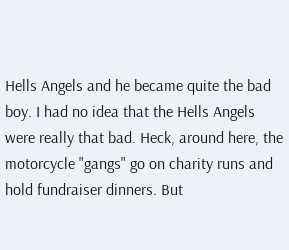Hells Angels and he became quite the bad boy. I had no idea that the Hells Angels were really that bad. Heck, around here, the motorcycle "gangs" go on charity runs and hold fundraiser dinners. But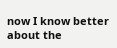now I know better about the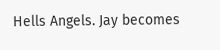Hells Angels. Jay becomes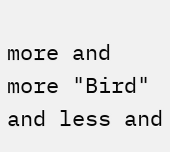more and more "Bird" and less and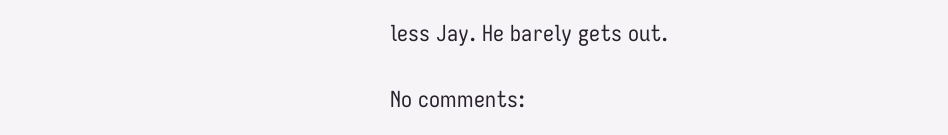less Jay. He barely gets out.

No comments: